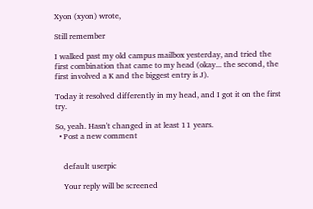Xyon (xyon) wrote,

Still remember

I walked past my old campus mailbox yesterday, and tried the first combination that came to my head (okay... the second, the first involved a K and the biggest entry is J).

Today it resolved differently in my head, and I got it on the first try.

So, yeah. Hasn't changed in at least 11 years.
  • Post a new comment


    default userpic

    Your reply will be screened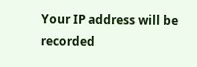Your IP address will be recorded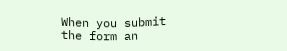When you submit the form an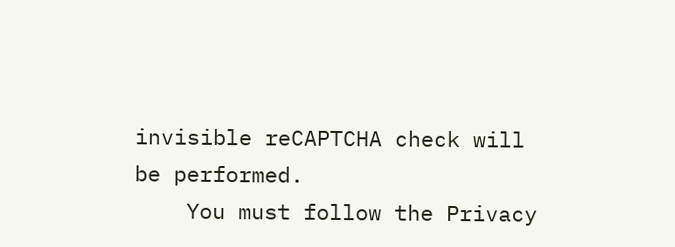invisible reCAPTCHA check will be performed.
    You must follow the Privacy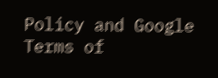Policy and Google Terms of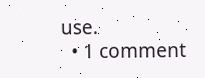use.
  • 1 comment